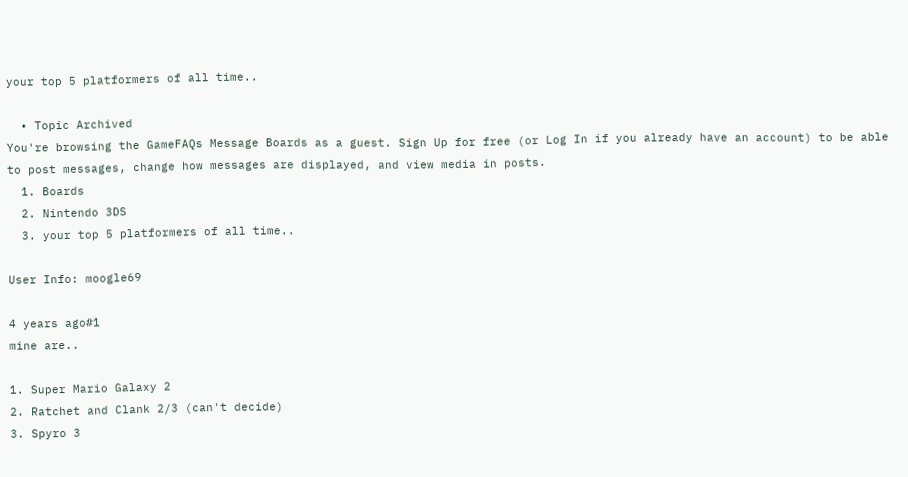your top 5 platformers of all time..

  • Topic Archived
You're browsing the GameFAQs Message Boards as a guest. Sign Up for free (or Log In if you already have an account) to be able to post messages, change how messages are displayed, and view media in posts.
  1. Boards
  2. Nintendo 3DS
  3. your top 5 platformers of all time..

User Info: moogle69

4 years ago#1
mine are..

1. Super Mario Galaxy 2
2. Ratchet and Clank 2/3 (can't decide)
3. Spyro 3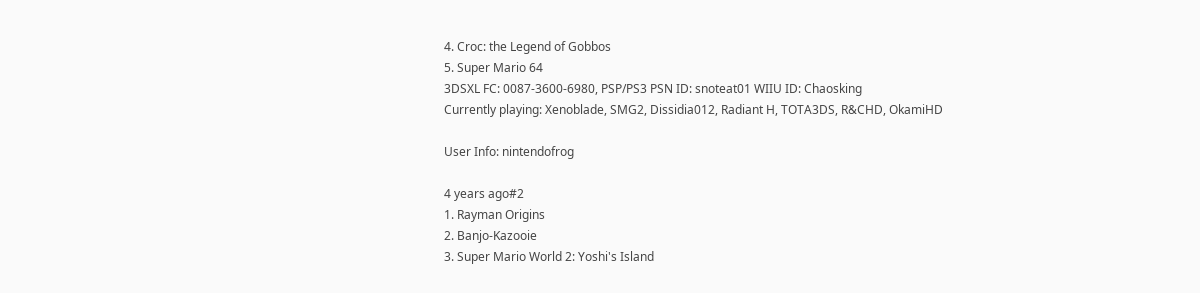4. Croc: the Legend of Gobbos
5. Super Mario 64
3DSXL FC: 0087-3600-6980, PSP/PS3 PSN ID: snoteat01 WIIU ID: Chaosking
Currently playing: Xenoblade, SMG2, Dissidia012, Radiant H, TOTA3DS, R&CHD, OkamiHD

User Info: nintendofrog

4 years ago#2
1. Rayman Origins
2. Banjo-Kazooie
3. Super Mario World 2: Yoshi's Island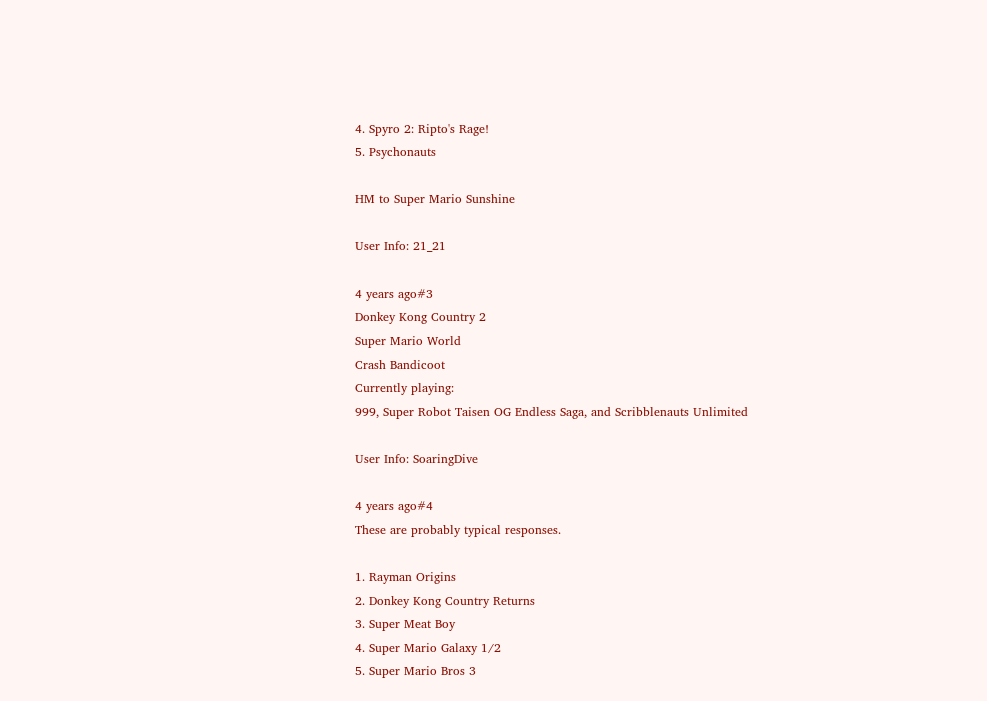4. Spyro 2: Ripto's Rage!
5. Psychonauts

HM to Super Mario Sunshine

User Info: 21_21

4 years ago#3
Donkey Kong Country 2
Super Mario World
Crash Bandicoot
Currently playing:
999, Super Robot Taisen OG Endless Saga, and Scribblenauts Unlimited

User Info: SoaringDive

4 years ago#4
These are probably typical responses.

1. Rayman Origins
2. Donkey Kong Country Returns
3. Super Meat Boy
4. Super Mario Galaxy 1/2
5. Super Mario Bros 3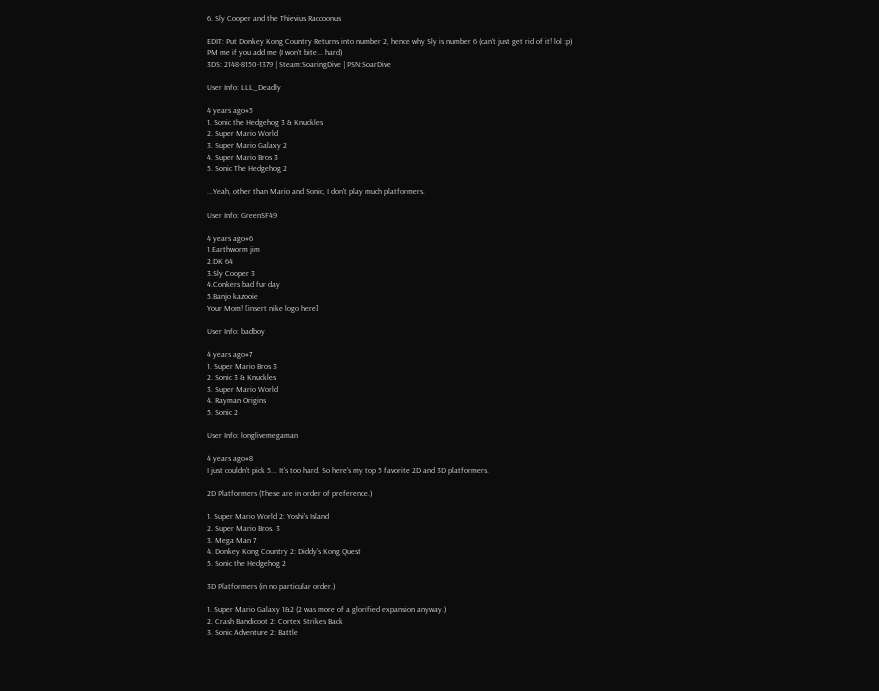6. Sly Cooper and the Thievius Raccoonus

EDIT: Put Donkey Kong Country Returns into number 2, hence why Sly is number 6 (can't just get rid of it! lol :p)
PM me if you add me (I won't bite... hard)
3DS: 2148-8150-1379 | Steam:SoaringDive | PSN:SoarDive

User Info: LLL_Deadly

4 years ago#5
1. Sonic the Hedgehog 3 & Knuckles
2. Super Mario World
3. Super Mario Galaxy 2
4. Super Mario Bros 3
5. Sonic The Hedgehog 2

...Yeah, other than Mario and Sonic, I don't play much platformers.

User Info: GreenSF49

4 years ago#6
1.Earthworm jim
2.DK 64
3.Sly Cooper 3
4.Conkers bad fur day
5.Banjo kazooie
Your Mom! [insert nike logo here]

User Info: badboy

4 years ago#7
1. Super Mario Bros 3
2. Sonic 3 & Knuckles
3. Super Mario World
4. Rayman Origins
5. Sonic 2

User Info: longlivemegaman

4 years ago#8
I just couldn't pick 5... It's too hard. So here's my top 5 favorite 2D and 3D platformers.

2D Platformers (These are in order of preference.)

1. Super Mario World 2: Yoshi's Island
2. Super Mario Bros. 3
3. Mega Man 7
4. Donkey Kong Country 2: Diddy's Kong Quest
5. Sonic the Hedgehog 2

3D Platformers (in no particular order.)

1. Super Mario Galaxy 1&2 (2 was more of a glorified expansion anyway.)
2. Crash Bandicoot 2: Cortex Strikes Back
3. Sonic Adventure 2: Battle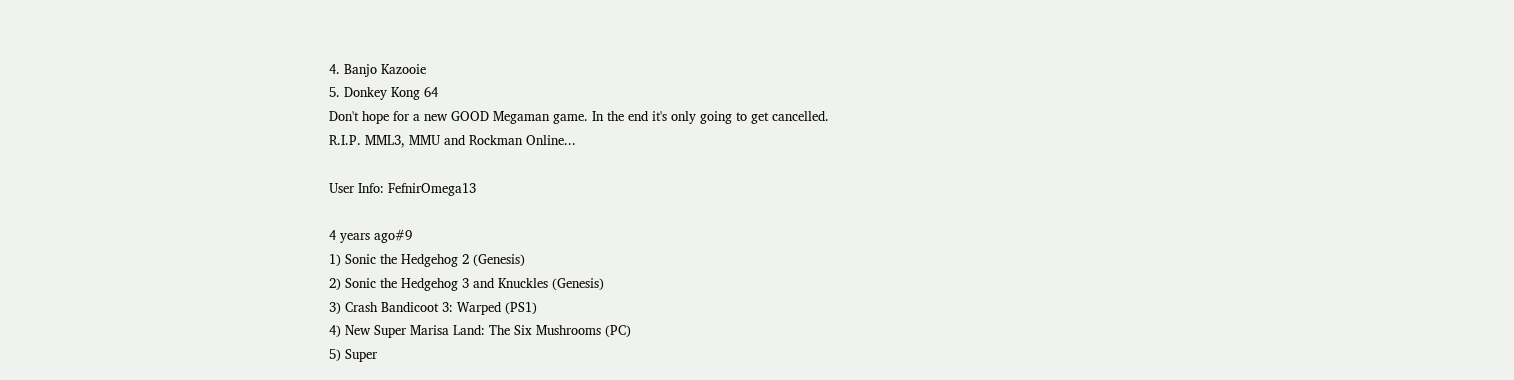4. Banjo Kazooie
5. Donkey Kong 64
Don't hope for a new GOOD Megaman game. In the end it's only going to get cancelled.
R.I.P. MML3, MMU and Rockman Online...

User Info: FefnirOmega13

4 years ago#9
1) Sonic the Hedgehog 2 (Genesis)
2) Sonic the Hedgehog 3 and Knuckles (Genesis)
3) Crash Bandicoot 3: Warped (PS1)
4) New Super Marisa Land: The Six Mushrooms (PC)
5) Super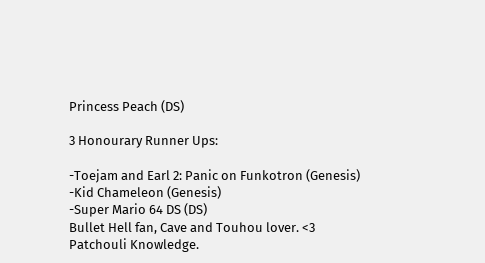Princess Peach (DS)

3 Honourary Runner Ups:

-Toejam and Earl 2: Panic on Funkotron (Genesis)
-Kid Chameleon (Genesis)
-Super Mario 64 DS (DS)
Bullet Hell fan, Cave and Touhou lover. <3 Patchouli Knowledge.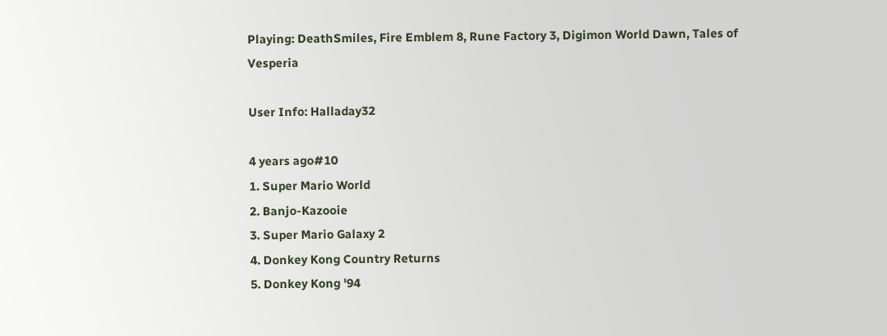Playing: DeathSmiles, Fire Emblem 8, Rune Factory 3, Digimon World Dawn, Tales of Vesperia

User Info: Halladay32

4 years ago#10
1. Super Mario World
2. Banjo-Kazooie
3. Super Mario Galaxy 2
4. Donkey Kong Country Returns
5. Donkey Kong '94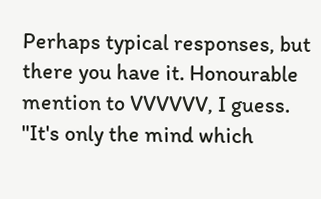Perhaps typical responses, but there you have it. Honourable mention to VVVVVV, I guess.
"It's only the mind which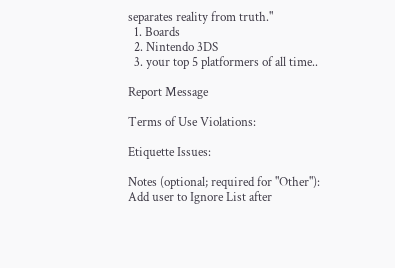separates reality from truth."
  1. Boards
  2. Nintendo 3DS
  3. your top 5 platformers of all time..

Report Message

Terms of Use Violations:

Etiquette Issues:

Notes (optional; required for "Other"):
Add user to Ignore List after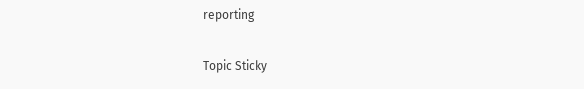reporting

Topic Sticky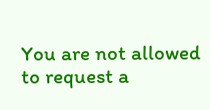You are not allowed to request a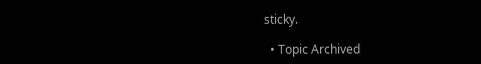sticky.

  • Topic Archived